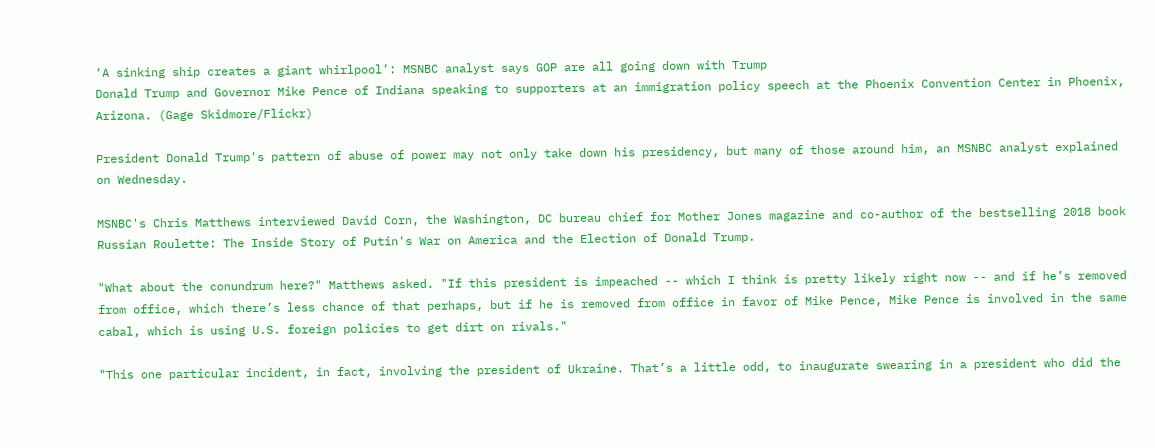‘A sinking ship creates a giant whirlpool’: MSNBC analyst says GOP are all going down with Trump
Donald Trump and Governor Mike Pence of Indiana speaking to supporters at an immigration policy speech at the Phoenix Convention Center in Phoenix, Arizona. (Gage Skidmore/Flickr)

President Donald Trump's pattern of abuse of power may not only take down his presidency, but many of those around him, an MSNBC analyst explained on Wednesday.

MSNBC's Chris Matthews interviewed David Corn, the Washington, DC bureau chief for Mother Jones magazine and co-author of the bestselling 2018 book Russian Roulette: The Inside Story of Putin's War on America and the Election of Donald Trump.

"What about the conundrum here?" Matthews asked. "If this president is impeached -- which I think is pretty likely right now -- and if he’s removed from office, which there’s less chance of that perhaps, but if he is removed from office in favor of Mike Pence, Mike Pence is involved in the same cabal, which is using U.S. foreign policies to get dirt on rivals."

"This one particular incident, in fact, involving the president of Ukraine. That’s a little odd, to inaugurate swearing in a president who did the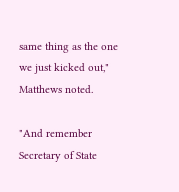same thing as the one we just kicked out," Matthews noted.

"And remember Secretary of State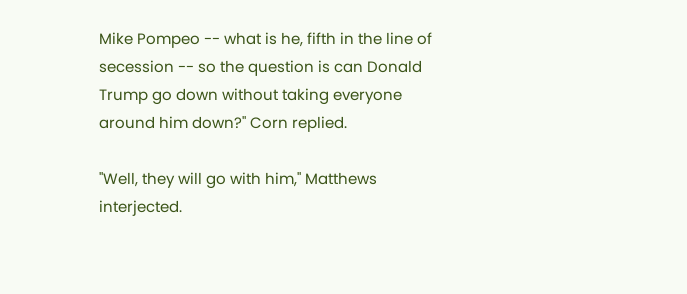Mike Pompeo -- what is he, fifth in the line of secession -- so the question is can Donald Trump go down without taking everyone around him down?" Corn replied.

"Well, they will go with him," Matthews interjected.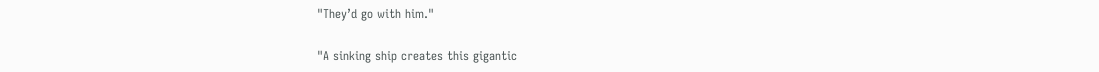"They’d go with him."

"A sinking ship creates this gigantic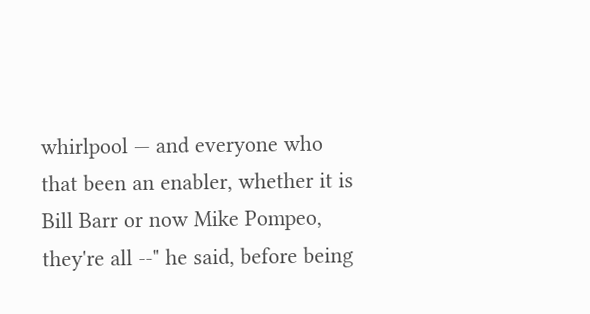whirlpool — and everyone who that been an enabler, whether it is Bill Barr or now Mike Pompeo, they're all --" he said, before being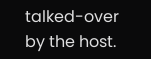talked-over by the host.